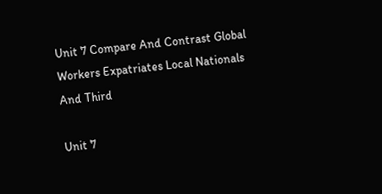Unit 7 Compare And Contrast Global Workers Expatriates Local Nationals And Third

Unit 7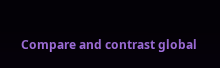Compare and contrast global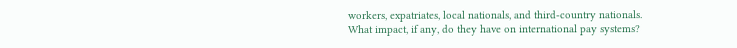workers, expatriates, local nationals, and third-country nationals. What impact, if any, do they have on international pay systems?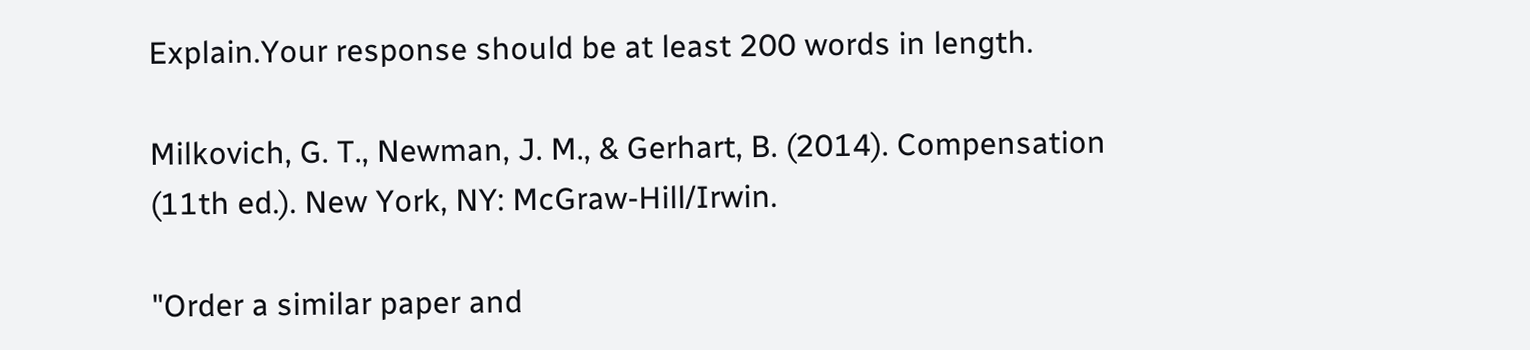Explain.Your response should be at least 200 words in length.

Milkovich, G. T., Newman, J. M., & Gerhart, B. (2014). Compensation (11th ed.). New York, NY: McGraw-Hill/Irwin.

"Order a similar paper and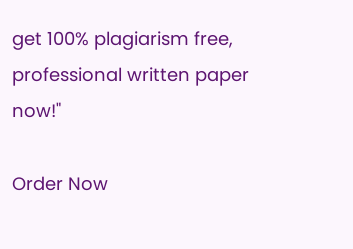get 100% plagiarism free, professional written paper now!"

Order Now